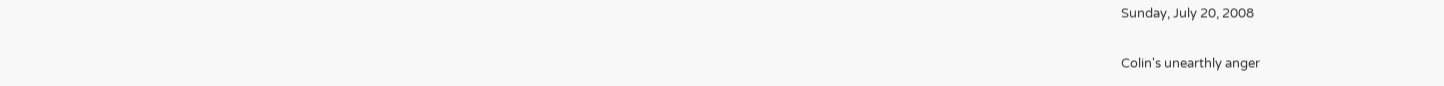Sunday, July 20, 2008

Colin's unearthly anger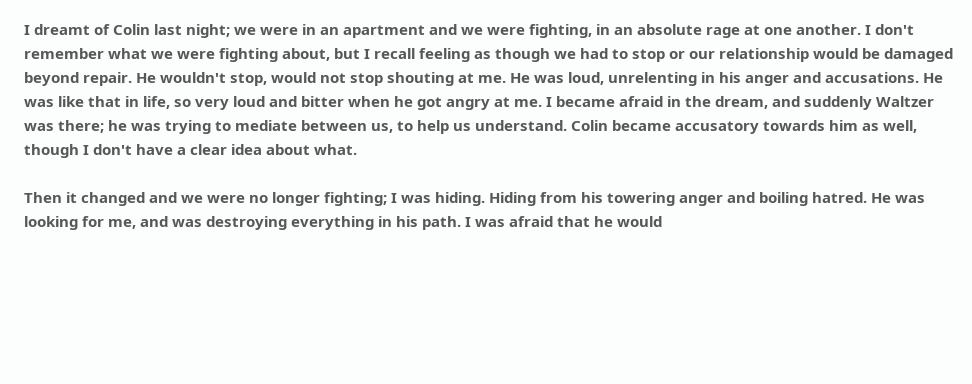I dreamt of Colin last night; we were in an apartment and we were fighting, in an absolute rage at one another. I don't remember what we were fighting about, but I recall feeling as though we had to stop or our relationship would be damaged beyond repair. He wouldn't stop, would not stop shouting at me. He was loud, unrelenting in his anger and accusations. He was like that in life, so very loud and bitter when he got angry at me. I became afraid in the dream, and suddenly Waltzer was there; he was trying to mediate between us, to help us understand. Colin became accusatory towards him as well, though I don't have a clear idea about what.

Then it changed and we were no longer fighting; I was hiding. Hiding from his towering anger and boiling hatred. He was looking for me, and was destroying everything in his path. I was afraid that he would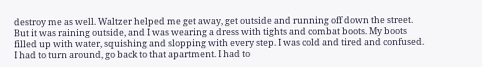destroy me as well. Waltzer helped me get away, get outside and running off down the street. But it was raining outside, and I was wearing a dress with tights and combat boots. My boots filled up with water, squishing and slopping with every step. I was cold and tired and confused. I had to turn around, go back to that apartment. I had to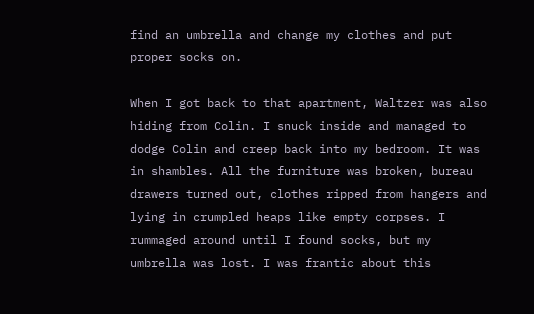find an umbrella and change my clothes and put proper socks on.

When I got back to that apartment, Waltzer was also hiding from Colin. I snuck inside and managed to dodge Colin and creep back into my bedroom. It was in shambles. All the furniture was broken, bureau drawers turned out, clothes ripped from hangers and lying in crumpled heaps like empty corpses. I rummaged around until I found socks, but my umbrella was lost. I was frantic about this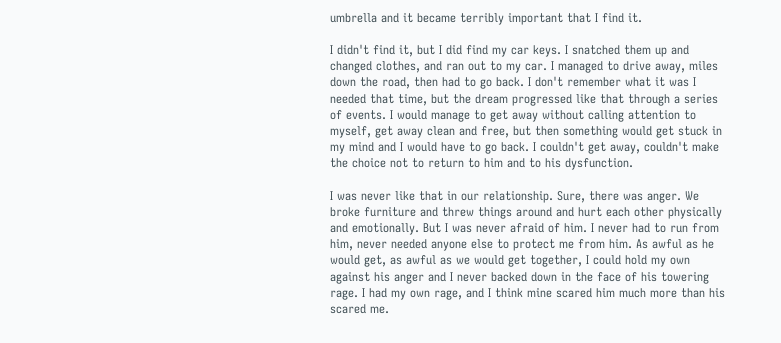umbrella and it became terribly important that I find it.

I didn't find it, but I did find my car keys. I snatched them up and changed clothes, and ran out to my car. I managed to drive away, miles down the road, then had to go back. I don't remember what it was I needed that time, but the dream progressed like that through a series of events. I would manage to get away without calling attention to myself, get away clean and free, but then something would get stuck in my mind and I would have to go back. I couldn't get away, couldn't make the choice not to return to him and to his dysfunction.

I was never like that in our relationship. Sure, there was anger. We broke furniture and threw things around and hurt each other physically and emotionally. But I was never afraid of him. I never had to run from him, never needed anyone else to protect me from him. As awful as he would get, as awful as we would get together, I could hold my own against his anger and I never backed down in the face of his towering rage. I had my own rage, and I think mine scared him much more than his scared me.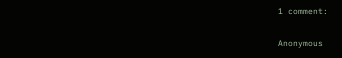1 comment:

Anonymous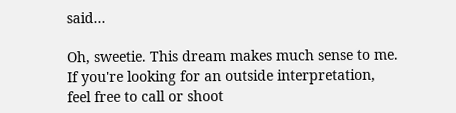said...

Oh, sweetie. This dream makes much sense to me. If you're looking for an outside interpretation, feel free to call or shoot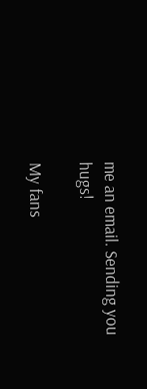me an email. Sending you hugs!

My fans